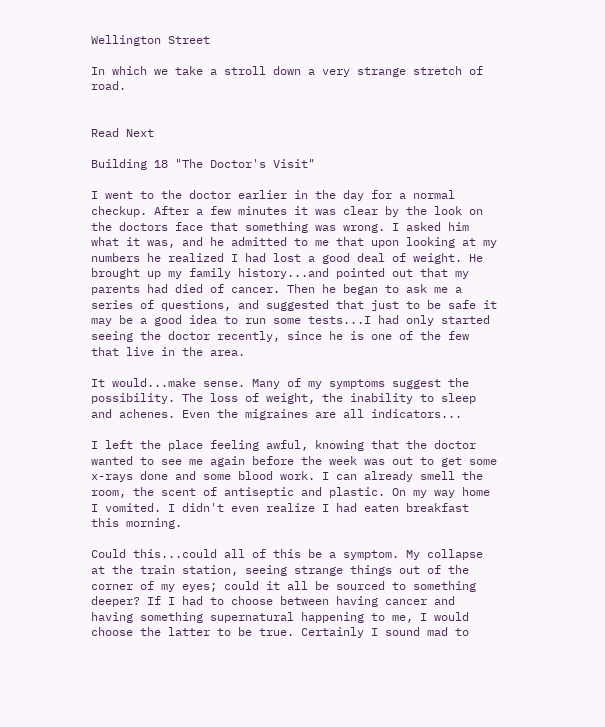Wellington Street

In which we take a stroll down a very strange stretch of road.


Read Next

Building 18 "The Doctor's Visit"

I went to the doctor earlier in the day for a normal checkup. After a few minutes it was clear by the look on the doctors face that something was wrong. I asked him what it was, and he admitted to me that upon looking at my numbers he realized I had lost a good deal of weight. He brought up my family history...and pointed out that my parents had died of cancer. Then he began to ask me a series of questions, and suggested that just to be safe it may be a good idea to run some tests...I had only started seeing the doctor recently, since he is one of the few that live in the area.

It would...make sense. Many of my symptoms suggest the possibility. The loss of weight, the inability to sleep and achenes. Even the migraines are all indicators...

I left the place feeling awful, knowing that the doctor wanted to see me again before the week was out to get some x-rays done and some blood work. I can already smell the room, the scent of antiseptic and plastic. On my way home I vomited. I didn't even realize I had eaten breakfast this morning.

Could this...could all of this be a symptom. My collapse at the train station, seeing strange things out of the corner of my eyes; could it all be sourced to something deeper? If I had to choose between having cancer and having something supernatural happening to me, I would choose the latter to be true. Certainly I sound mad to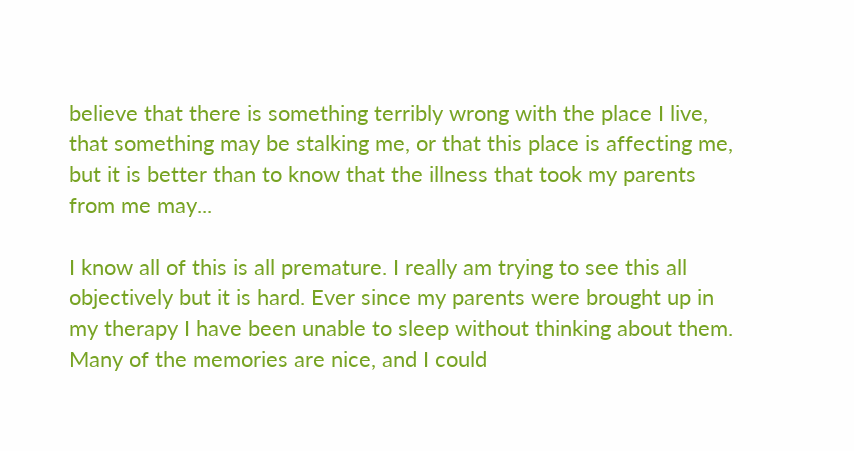believe that there is something terribly wrong with the place I live, that something may be stalking me, or that this place is affecting me, but it is better than to know that the illness that took my parents from me may...

I know all of this is all premature. I really am trying to see this all objectively but it is hard. Ever since my parents were brought up in my therapy I have been unable to sleep without thinking about them. Many of the memories are nice, and I could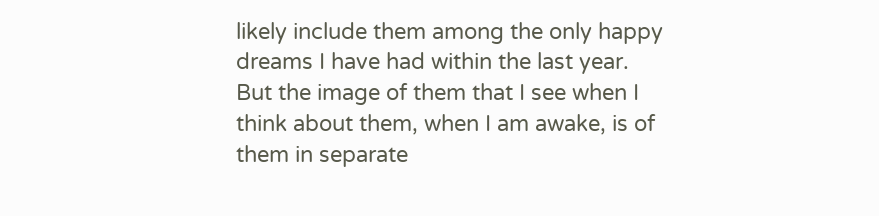likely include them among the only happy dreams I have had within the last year. But the image of them that I see when I think about them, when I am awake, is of them in separate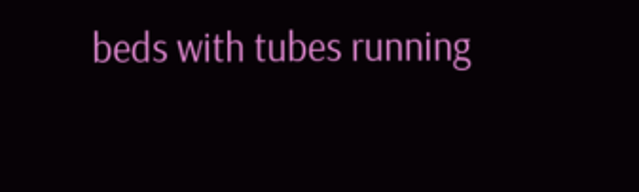beds with tubes running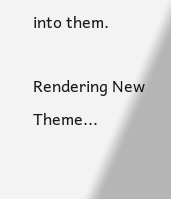into them.

Rendering New Theme...